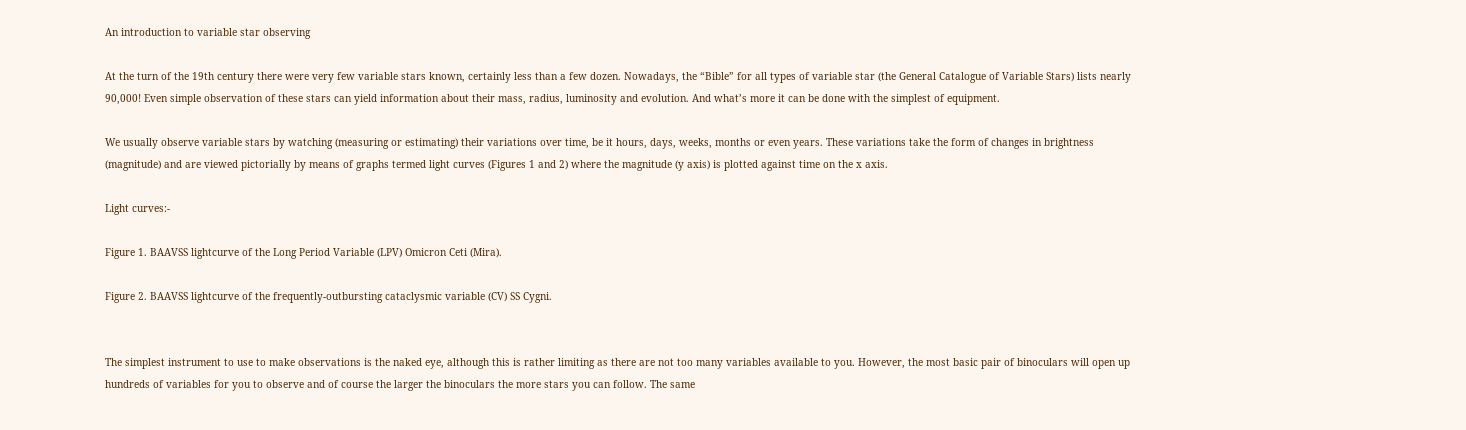An introduction to variable star observing

At the turn of the 19th century there were very few variable stars known, certainly less than a few dozen. Nowadays, the “Bible” for all types of variable star (the General Catalogue of Variable Stars) lists nearly 90,000! Even simple observation of these stars can yield information about their mass, radius, luminosity and evolution. And what’s more it can be done with the simplest of equipment.

We usually observe variable stars by watching (measuring or estimating) their variations over time, be it hours, days, weeks, months or even years. These variations take the form of changes in brightness (magnitude) and are viewed pictorially by means of graphs termed light curves (Figures 1 and 2) where the magnitude (y axis) is plotted against time on the x axis.

Light curves:-

Figure 1. BAAVSS lightcurve of the Long Period Variable (LPV) Omicron Ceti (Mira).

Figure 2. BAAVSS lightcurve of the frequently-outbursting cataclysmic variable (CV) SS Cygni.


The simplest instrument to use to make observations is the naked eye, although this is rather limiting as there are not too many variables available to you. However, the most basic pair of binoculars will open up hundreds of variables for you to observe and of course the larger the binoculars the more stars you can follow. The same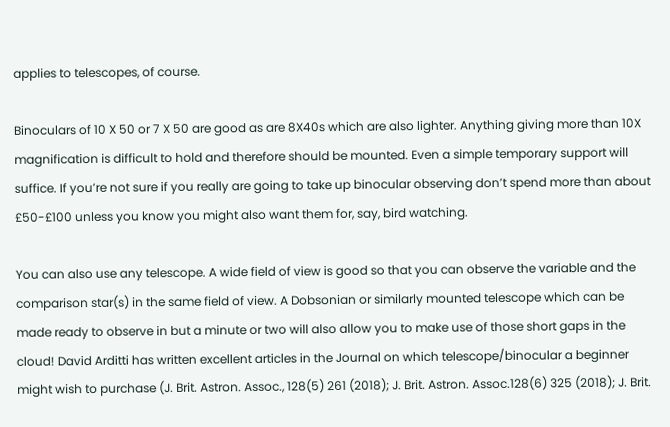applies to telescopes, of course.

Binoculars of 10 X 50 or 7 X 50 are good as are 8X40s which are also lighter. Anything giving more than 10X magnification is difficult to hold and therefore should be mounted. Even a simple temporary support will suffice. If you’re not sure if you really are going to take up binocular observing don’t spend more than about £50-£100 unless you know you might also want them for, say, bird watching.

You can also use any telescope. A wide field of view is good so that you can observe the variable and the comparison star(s) in the same field of view. A Dobsonian or similarly mounted telescope which can be made ready to observe in but a minute or two will also allow you to make use of those short gaps in the cloud! David Arditti has written excellent articles in the Journal on which telescope/binocular a beginner might wish to purchase (J. Brit. Astron. Assoc., 128(5) 261 (2018); J. Brit. Astron. Assoc.128(6) 325 (2018); J. Brit.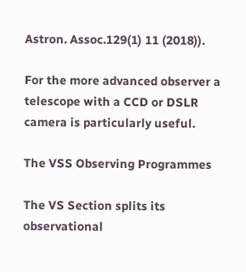Astron. Assoc.129(1) 11 (2018)).

For the more advanced observer a telescope with a CCD or DSLR camera is particularly useful.

The VSS Observing Programmes

The VS Section splits its observational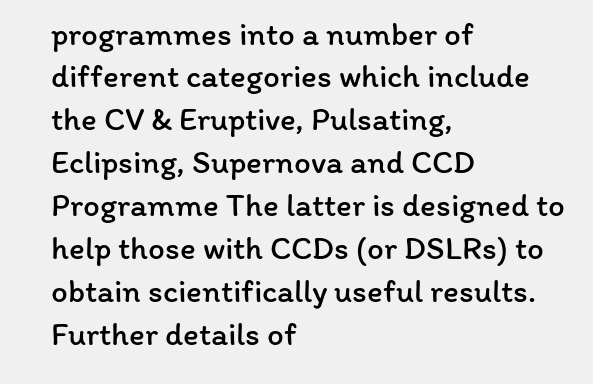programmes into a number of different categories which include the CV & Eruptive, Pulsating, Eclipsing, Supernova and CCD Programme The latter is designed to help those with CCDs (or DSLRs) to obtain scientifically useful results. Further details of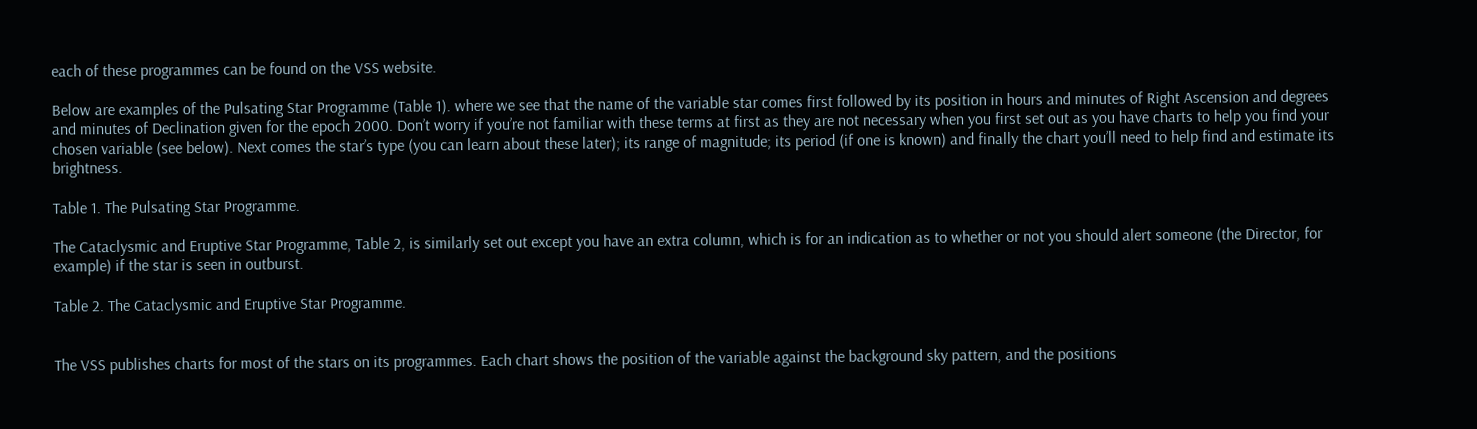each of these programmes can be found on the VSS website.

Below are examples of the Pulsating Star Programme (Table 1). where we see that the name of the variable star comes first followed by its position in hours and minutes of Right Ascension and degrees and minutes of Declination given for the epoch 2000. Don’t worry if you’re not familiar with these terms at first as they are not necessary when you first set out as you have charts to help you find your chosen variable (see below). Next comes the star’s type (you can learn about these later); its range of magnitude; its period (if one is known) and finally the chart you’ll need to help find and estimate its brightness.

Table 1. The Pulsating Star Programme.

The Cataclysmic and Eruptive Star Programme, Table 2, is similarly set out except you have an extra column, which is for an indication as to whether or not you should alert someone (the Director, for example) if the star is seen in outburst.

Table 2. The Cataclysmic and Eruptive Star Programme.


The VSS publishes charts for most of the stars on its programmes. Each chart shows the position of the variable against the background sky pattern, and the positions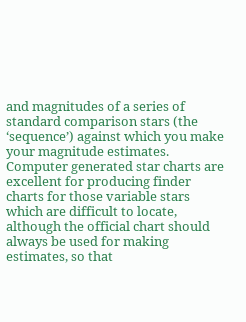and magnitudes of a series of standard comparison stars (the ‘sequence’) against which you make your magnitude estimates. Computer generated star charts are excellent for producing finder charts for those variable stars which are difficult to locate, although the official chart should always be used for making estimates, so that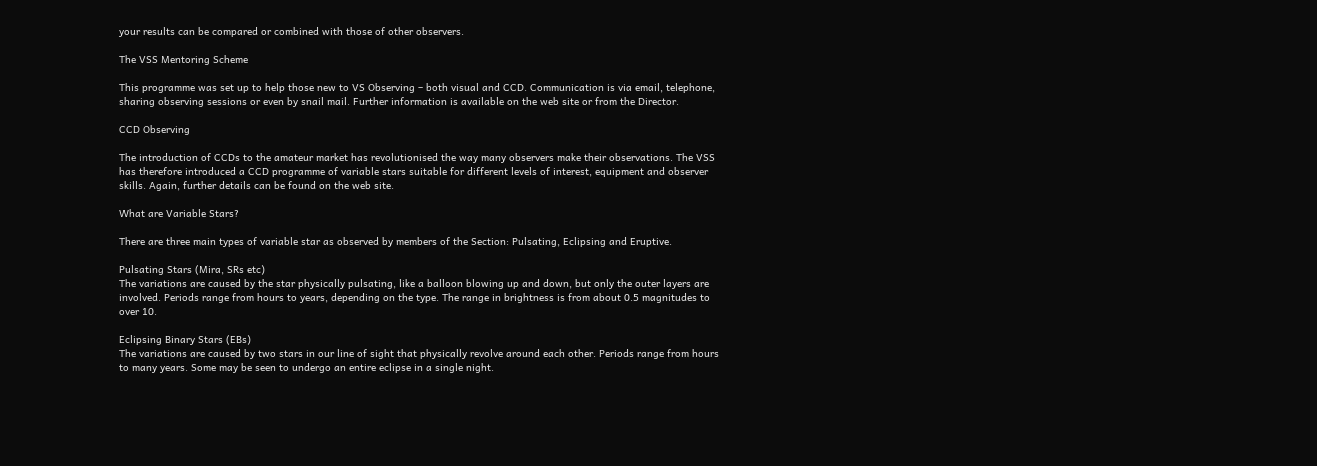your results can be compared or combined with those of other observers.

The VSS Mentoring Scheme

This programme was set up to help those new to VS Observing – both visual and CCD. Communication is via email, telephone, sharing observing sessions or even by snail mail. Further information is available on the web site or from the Director.

CCD Observing

The introduction of CCDs to the amateur market has revolutionised the way many observers make their observations. The VSS has therefore introduced a CCD programme of variable stars suitable for different levels of interest, equipment and observer skills. Again, further details can be found on the web site.

What are Variable Stars?

There are three main types of variable star as observed by members of the Section: Pulsating, Eclipsing and Eruptive.

Pulsating Stars (Mira, SRs etc)
The variations are caused by the star physically pulsating, like a balloon blowing up and down, but only the outer layers are involved. Periods range from hours to years, depending on the type. The range in brightness is from about 0.5 magnitudes to over 10.

Eclipsing Binary Stars (EBs)
The variations are caused by two stars in our line of sight that physically revolve around each other. Periods range from hours to many years. Some may be seen to undergo an entire eclipse in a single night.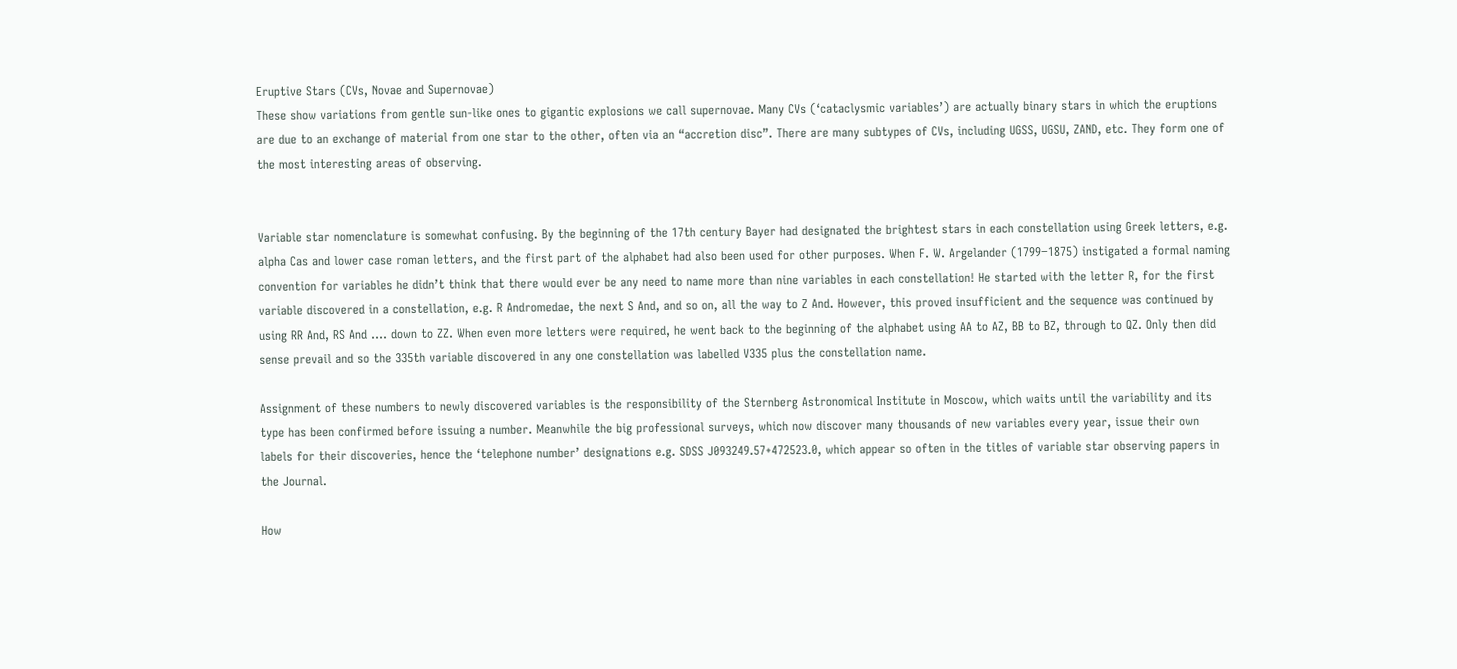Eruptive Stars (CVs, Novae and Supernovae)
These show variations from gentle sun-like ones to gigantic explosions we call supernovae. Many CVs (‘cataclysmic variables’) are actually binary stars in which the eruptions are due to an exchange of material from one star to the other, often via an “accretion disc”. There are many subtypes of CVs, including UGSS, UGSU, ZAND, etc. They form one of the most interesting areas of observing.


Variable star nomenclature is somewhat confusing. By the beginning of the 17th century Bayer had designated the brightest stars in each constellation using Greek letters, e.g. alpha Cas and lower case roman letters, and the first part of the alphabet had also been used for other purposes. When F. W. Argelander (1799−1875) instigated a formal naming convention for variables he didn’t think that there would ever be any need to name more than nine variables in each constellation! He started with the letter R, for the first variable discovered in a constellation, e.g. R Andromedae, the next S And, and so on, all the way to Z And. However, this proved insufficient and the sequence was continued by using RR And, RS And …. down to ZZ. When even more letters were required, he went back to the beginning of the alphabet using AA to AZ, BB to BZ, through to QZ. Only then did sense prevail and so the 335th variable discovered in any one constellation was labelled V335 plus the constellation name.

Assignment of these numbers to newly discovered variables is the responsibility of the Sternberg Astronomical Institute in Moscow, which waits until the variability and its type has been confirmed before issuing a number. Meanwhile the big professional surveys, which now discover many thousands of new variables every year, issue their own labels for their discoveries, hence the ‘telephone number’ designations e.g. SDSS J093249.57+472523.0, which appear so often in the titles of variable star observing papers in the Journal.

How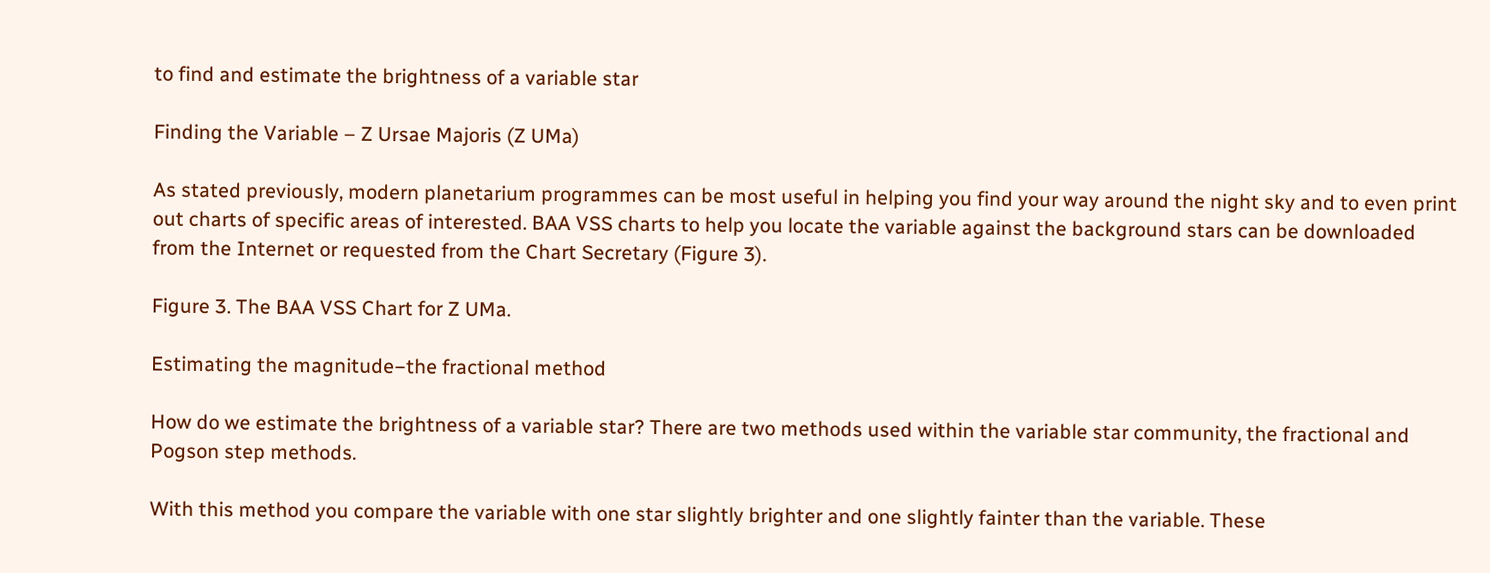to find and estimate the brightness of a variable star

Finding the Variable – Z Ursae Majoris (Z UMa)

As stated previously, modern planetarium programmes can be most useful in helping you find your way around the night sky and to even print out charts of specific areas of interested. BAA VSS charts to help you locate the variable against the background stars can be downloaded from the Internet or requested from the Chart Secretary (Figure 3).

Figure 3. The BAA VSS Chart for Z UMa.

Estimating the magnitude−the fractional method

How do we estimate the brightness of a variable star? There are two methods used within the variable star community, the fractional and Pogson step methods.

With this method you compare the variable with one star slightly brighter and one slightly fainter than the variable. These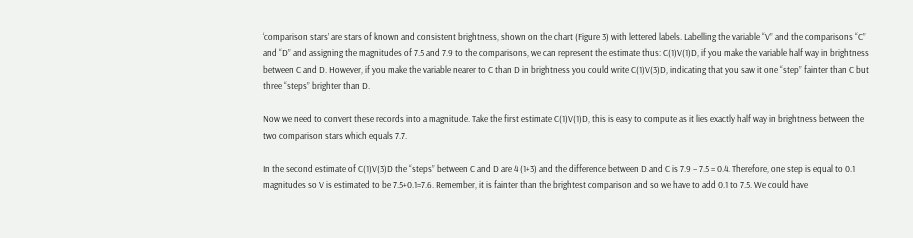‘comparison stars’ are stars of known and consistent brightness, shown on the chart (Figure 3) with lettered labels. Labelling the variable “V” and the comparisons “C” and “D” and assigning the magnitudes of 7.5 and 7.9 to the comparisons, we can represent the estimate thus: C(1)V(1)D, if you make the variable half way in brightness between C and D. However, if you make the variable nearer to C than D in brightness you could write C(1)V(3)D, indicating that you saw it one “step” fainter than C but three “steps” brighter than D.

Now we need to convert these records into a magnitude. Take the first estimate C(1)V(1)D, this is easy to compute as it lies exactly half way in brightness between the two comparison stars which equals 7.7.

In the second estimate of C(1)V(3)D the “steps” between C and D are 4 (1+3) and the difference between D and C is 7.9 – 7.5 = 0.4. Therefore, one step is equal to 0.1 magnitudes so V is estimated to be 7.5+0.1=7.6. Remember, it is fainter than the brightest comparison and so we have to add 0.1 to 7.5. We could have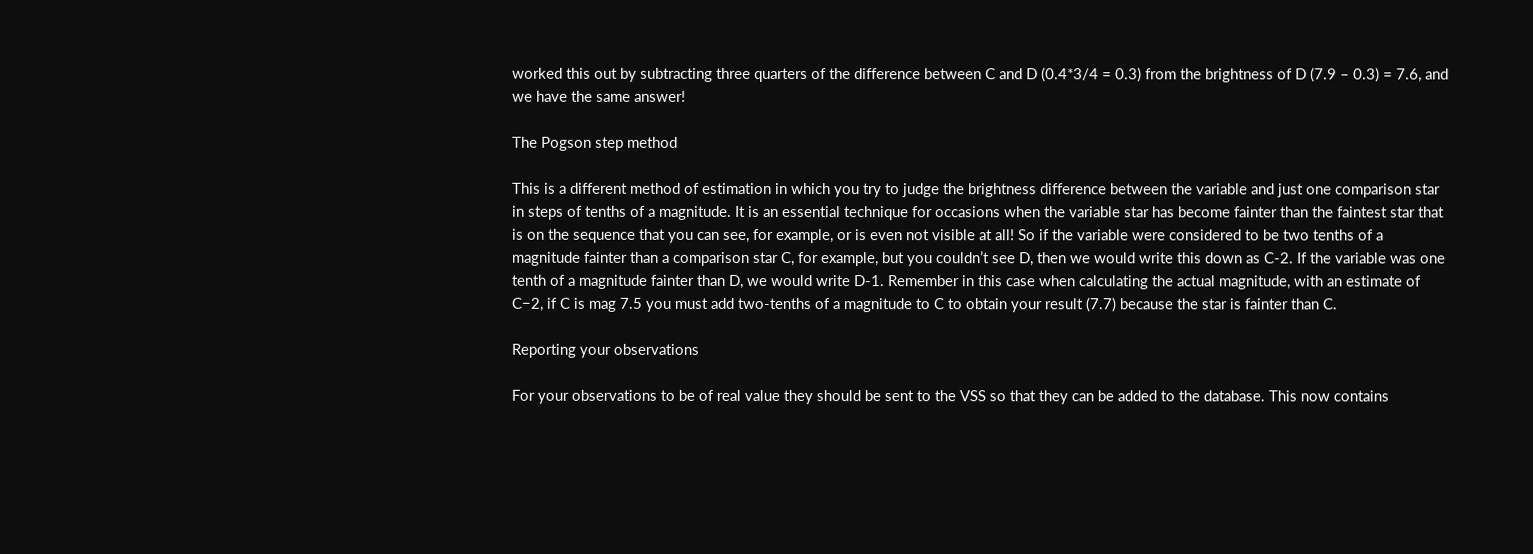worked this out by subtracting three quarters of the difference between C and D (0.4*3/4 = 0.3) from the brightness of D (7.9 – 0.3) = 7.6, and we have the same answer!

The Pogson step method

This is a different method of estimation in which you try to judge the brightness difference between the variable and just one comparison star in steps of tenths of a magnitude. It is an essential technique for occasions when the variable star has become fainter than the faintest star that is on the sequence that you can see, for example, or is even not visible at all! So if the variable were considered to be two tenths of a magnitude fainter than a comparison star C, for example, but you couldn’t see D, then we would write this down as C-2. If the variable was one tenth of a magnitude fainter than D, we would write D-1. Remember in this case when calculating the actual magnitude, with an estimate of C−2, if C is mag 7.5 you must add two-tenths of a magnitude to C to obtain your result (7.7) because the star is fainter than C.

Reporting your observations

For your observations to be of real value they should be sent to the VSS so that they can be added to the database. This now contains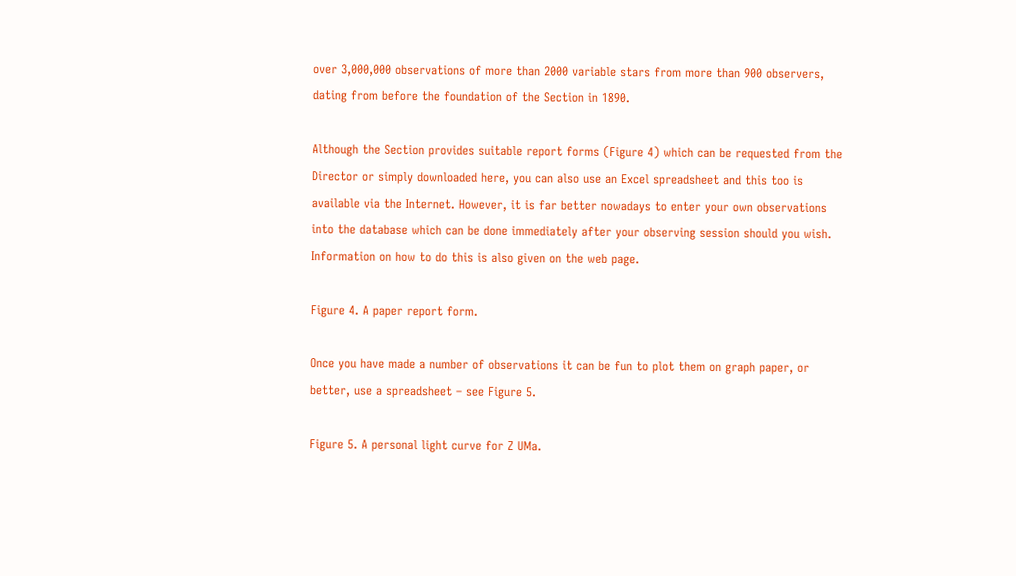over 3,000,000 observations of more than 2000 variable stars from more than 900 observers, dating from before the foundation of the Section in 1890.

Although the Section provides suitable report forms (Figure 4) which can be requested from the Director or simply downloaded here, you can also use an Excel spreadsheet and this too is available via the Internet. However, it is far better nowadays to enter your own observations into the database which can be done immediately after your observing session should you wish. Information on how to do this is also given on the web page.

Figure 4. A paper report form.

Once you have made a number of observations it can be fun to plot them on graph paper, or better, use a spreadsheet – see Figure 5.

Figure 5. A personal light curve for Z UMa.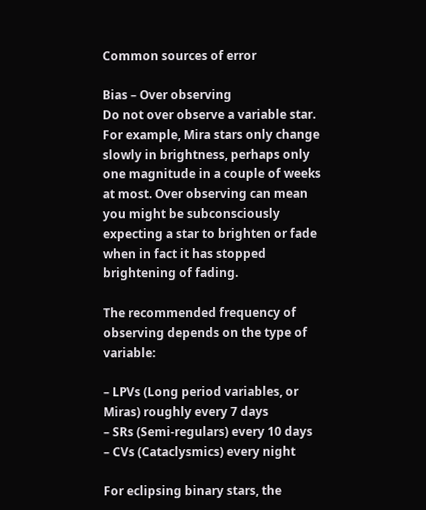Common sources of error

Bias – Over observing
Do not over observe a variable star. For example, Mira stars only change slowly in brightness, perhaps only one magnitude in a couple of weeks at most. Over observing can mean you might be subconsciously expecting a star to brighten or fade when in fact it has stopped brightening of fading.

The recommended frequency of observing depends on the type of variable:

– LPVs (Long period variables, or Miras) roughly every 7 days
– SRs (Semi-regulars) every 10 days
– CVs (Cataclysmics) every night

For eclipsing binary stars, the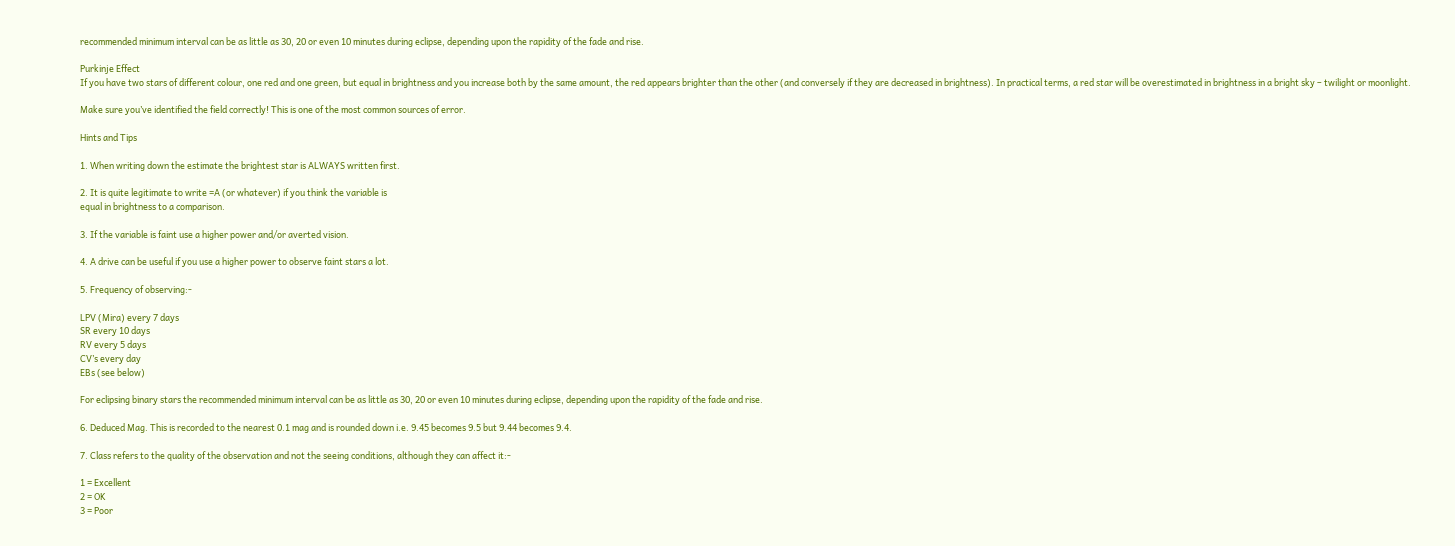recommended minimum interval can be as little as 30, 20 or even 10 minutes during eclipse, depending upon the rapidity of the fade and rise.

Purkinje Effect
If you have two stars of different colour, one red and one green, but equal in brightness and you increase both by the same amount, the red appears brighter than the other (and conversely if they are decreased in brightness). In practical terms, a red star will be overestimated in brightness in a bright sky – twilight or moonlight.

Make sure you’ve identified the field correctly! This is one of the most common sources of error.

Hints and Tips

1. When writing down the estimate the brightest star is ALWAYS written first.

2. It is quite legitimate to write =A (or whatever) if you think the variable is
equal in brightness to a comparison.

3. If the variable is faint use a higher power and/or averted vision.

4. A drive can be useful if you use a higher power to observe faint stars a lot.

5. Frequency of observing:-

LPV (Mira) every 7 days
SR every 10 days
RV every 5 days
CV’s every day
EBs (see below)

For eclipsing binary stars the recommended minimum interval can be as little as 30, 20 or even 10 minutes during eclipse, depending upon the rapidity of the fade and rise.

6. Deduced Mag. This is recorded to the nearest 0.1 mag and is rounded down i.e. 9.45 becomes 9.5 but 9.44 becomes 9.4.

7. Class refers to the quality of the observation and not the seeing conditions, although they can affect it:-

1 = Excellent
2 = OK
3 = Poor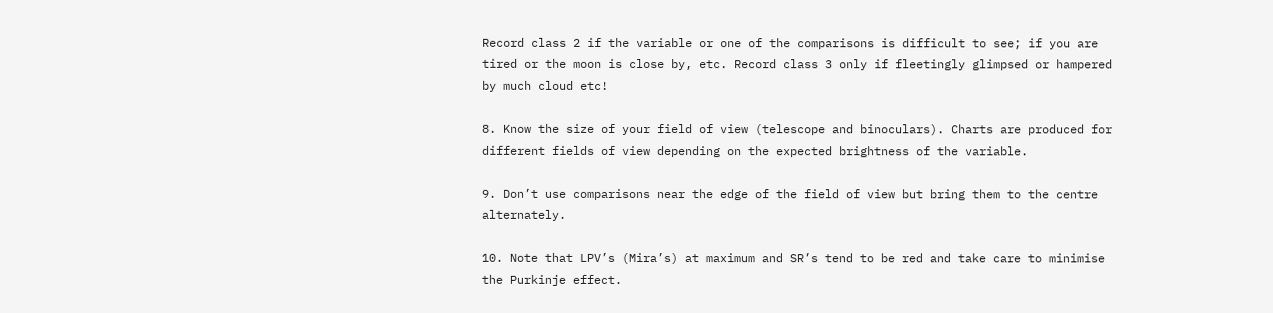Record class 2 if the variable or one of the comparisons is difficult to see; if you are tired or the moon is close by, etc. Record class 3 only if fleetingly glimpsed or hampered by much cloud etc!

8. Know the size of your field of view (telescope and binoculars). Charts are produced for different fields of view depending on the expected brightness of the variable.

9. Don’t use comparisons near the edge of the field of view but bring them to the centre alternately.

10. Note that LPV’s (Mira’s) at maximum and SR’s tend to be red and take care to minimise the Purkinje effect.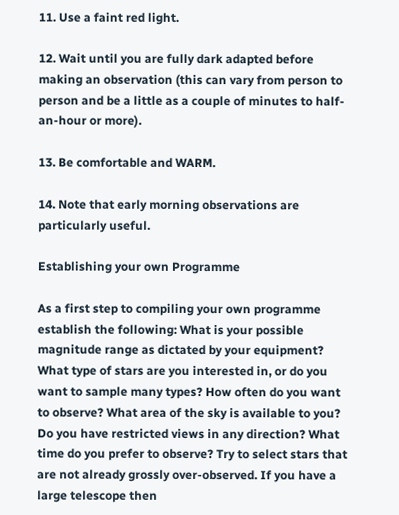11. Use a faint red light.

12. Wait until you are fully dark adapted before making an observation (this can vary from person to person and be a little as a couple of minutes to half-an-hour or more).

13. Be comfortable and WARM.

14. Note that early morning observations are particularly useful.

Establishing your own Programme

As a first step to compiling your own programme establish the following: What is your possible magnitude range as dictated by your equipment? What type of stars are you interested in, or do you want to sample many types? How often do you want to observe? What area of the sky is available to you? Do you have restricted views in any direction? What time do you prefer to observe? Try to select stars that are not already grossly over-observed. If you have a large telescope then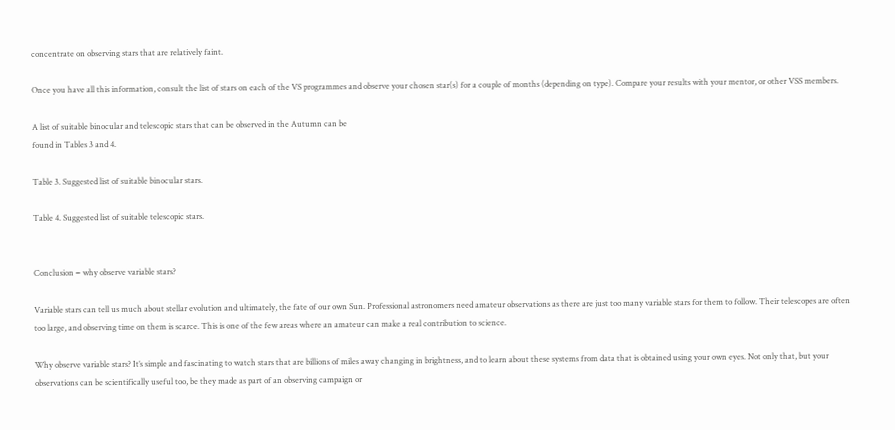concentrate on observing stars that are relatively faint.

Once you have all this information, consult the list of stars on each of the VS programmes and observe your chosen star(s) for a couple of months (depending on type). Compare your results with your mentor, or other VSS members.

A list of suitable binocular and telescopic stars that can be observed in the Autumn can be
found in Tables 3 and 4.

Table 3. Suggested list of suitable binocular stars.

Table 4. Suggested list of suitable telescopic stars.


Conclusion − why observe variable stars?

Variable stars can tell us much about stellar evolution and ultimately, the fate of our own Sun. Professional astronomers need amateur observations as there are just too many variable stars for them to follow. Their telescopes are often too large, and observing time on them is scarce. This is one of the few areas where an amateur can make a real contribution to science.

Why observe variable stars? It’s simple and fascinating to watch stars that are billions of miles away changing in brightness, and to learn about these systems from data that is obtained using your own eyes. Not only that, but your observations can be scientifically useful too, be they made as part of an observing campaign or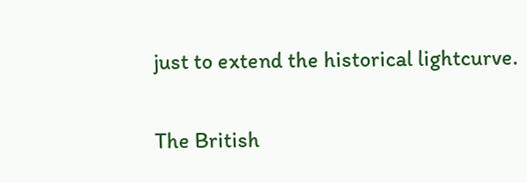just to extend the historical lightcurve.

The British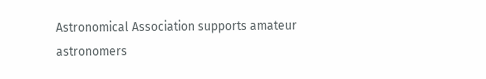Astronomical Association supports amateur astronomers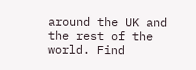around the UK and the rest of the world. Find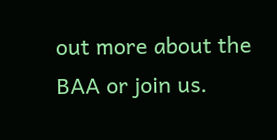out more about the BAA or join us.